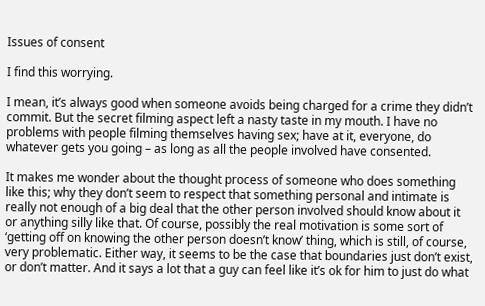Issues of consent

I find this worrying.

I mean, it’s always good when someone avoids being charged for a crime they didn’t commit. But the secret filming aspect left a nasty taste in my mouth. I have no problems with people filming themselves having sex; have at it, everyone, do whatever gets you going – as long as all the people involved have consented.

It makes me wonder about the thought process of someone who does something like this; why they don’t seem to respect that something personal and intimate is really not enough of a big deal that the other person involved should know about it or anything silly like that. Of course, possibly the real motivation is some sort of ‘getting off on knowing the other person doesn’t know’ thing, which is still, of course, very problematic. Either way, it seems to be the case that boundaries just don’t exist, or don’t matter. And it says a lot that a guy can feel like it’s ok for him to just do what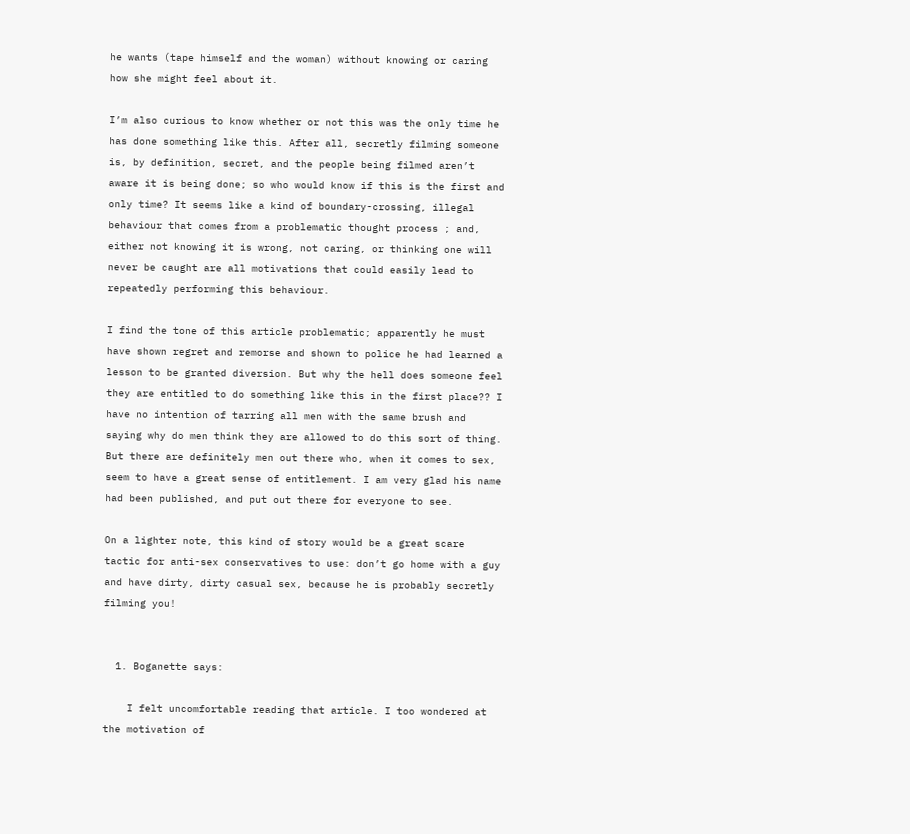he wants (tape himself and the woman) without knowing or caring how she might feel about it.

I’m also curious to know whether or not this was the only time he has done something like this. After all, secretly filming someone is, by definition, secret, and the people being filmed aren’t aware it is being done; so who would know if this is the first and only time? It seems like a kind of boundary-crossing, illegal behaviour that comes from a problematic thought process ; and, either not knowing it is wrong, not caring, or thinking one will never be caught are all motivations that could easily lead to repeatedly performing this behaviour.

I find the tone of this article problematic; apparently he must have shown regret and remorse and shown to police he had learned a lesson to be granted diversion. But why the hell does someone feel they are entitled to do something like this in the first place?? I have no intention of tarring all men with the same brush and saying why do men think they are allowed to do this sort of thing. But there are definitely men out there who, when it comes to sex, seem to have a great sense of entitlement. I am very glad his name had been published, and put out there for everyone to see.

On a lighter note, this kind of story would be a great scare tactic for anti-sex conservatives to use: don’t go home with a guy and have dirty, dirty casual sex, because he is probably secretly filming you!


  1. Boganette says:

    I felt uncomfortable reading that article. I too wondered at the motivation of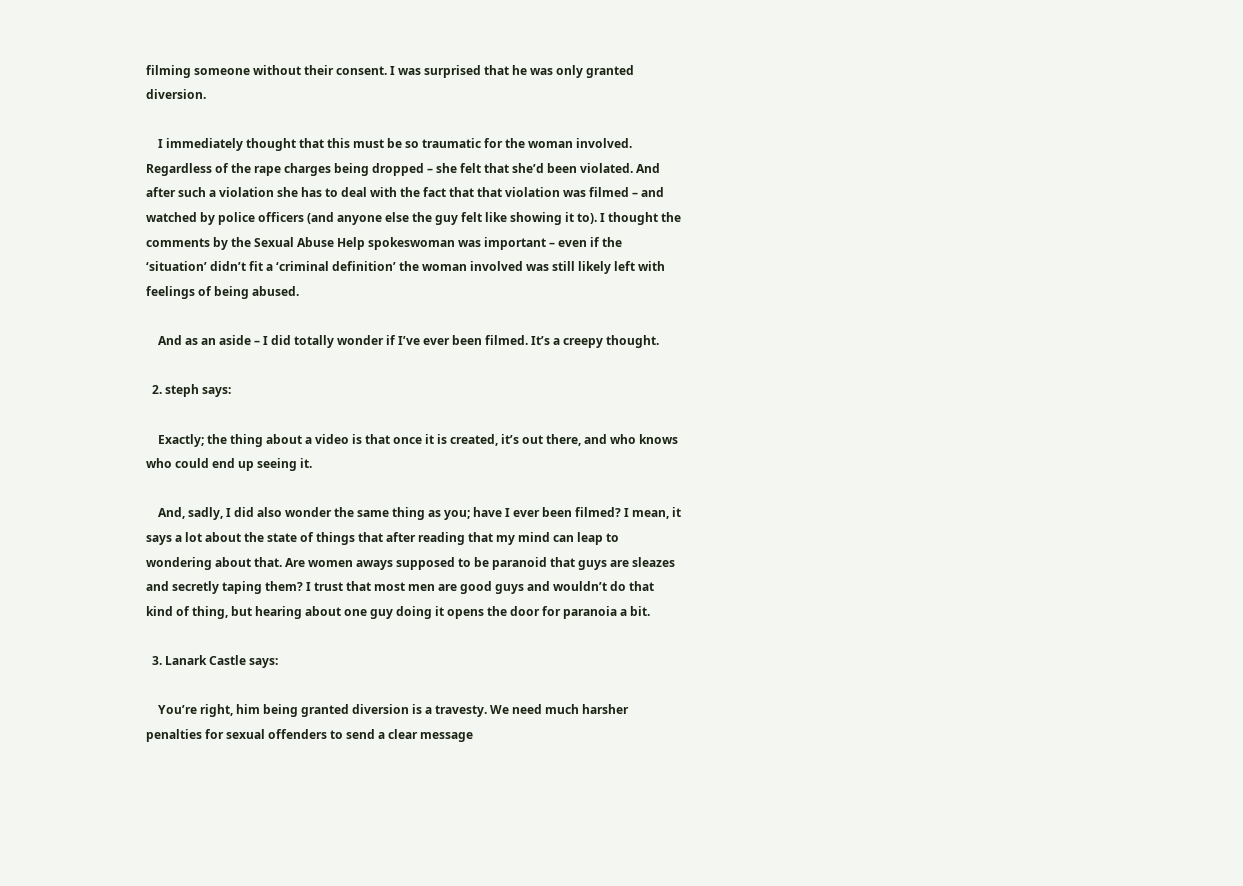filming someone without their consent. I was surprised that he was only granted diversion.

    I immediately thought that this must be so traumatic for the woman involved. Regardless of the rape charges being dropped – she felt that she’d been violated. And after such a violation she has to deal with the fact that that violation was filmed – and watched by police officers (and anyone else the guy felt like showing it to). I thought the comments by the Sexual Abuse Help spokeswoman was important – even if the ‘situation’ didn’t fit a ‘criminal definition’ the woman involved was still likely left with feelings of being abused.

    And as an aside – I did totally wonder if I’ve ever been filmed. It’s a creepy thought.

  2. steph says:

    Exactly; the thing about a video is that once it is created, it’s out there, and who knows who could end up seeing it.

    And, sadly, I did also wonder the same thing as you; have I ever been filmed? I mean, it says a lot about the state of things that after reading that my mind can leap to wondering about that. Are women aways supposed to be paranoid that guys are sleazes and secretly taping them? I trust that most men are good guys and wouldn’t do that kind of thing, but hearing about one guy doing it opens the door for paranoia a bit.

  3. Lanark Castle says:

    You’re right, him being granted diversion is a travesty. We need much harsher penalties for sexual offenders to send a clear message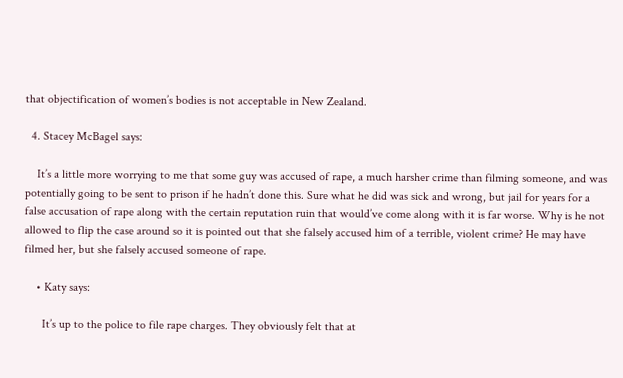that objectification of women’s bodies is not acceptable in New Zealand.

  4. Stacey McBagel says:

    It’s a little more worrying to me that some guy was accused of rape, a much harsher crime than filming someone, and was potentially going to be sent to prison if he hadn’t done this. Sure what he did was sick and wrong, but jail for years for a false accusation of rape along with the certain reputation ruin that would’ve come along with it is far worse. Why is he not allowed to flip the case around so it is pointed out that she falsely accused him of a terrible, violent crime? He may have filmed her, but she falsely accused someone of rape.

    • Katy says:

      It’s up to the police to file rape charges. They obviously felt that at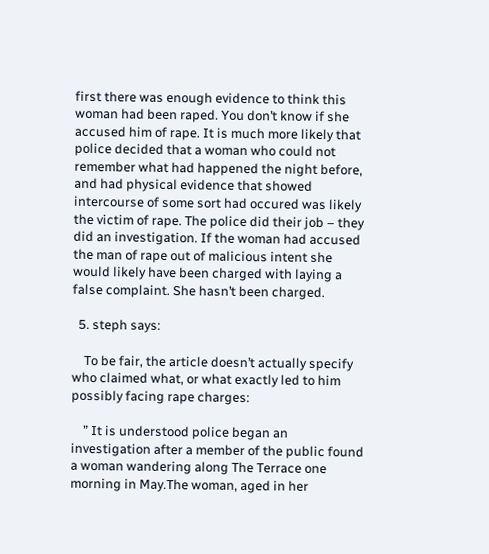first there was enough evidence to think this woman had been raped. You don’t know if she accused him of rape. It is much more likely that police decided that a woman who could not remember what had happened the night before, and had physical evidence that showed intercourse of some sort had occured was likely the victim of rape. The police did their job – they did an investigation. If the woman had accused the man of rape out of malicious intent she would likely have been charged with laying a false complaint. She hasn’t been charged.

  5. steph says:

    To be fair, the article doesn’t actually specify who claimed what, or what exactly led to him possibly facing rape charges:

    ” It is understood police began an investigation after a member of the public found a woman wandering along The Terrace one morning in May.The woman, aged in her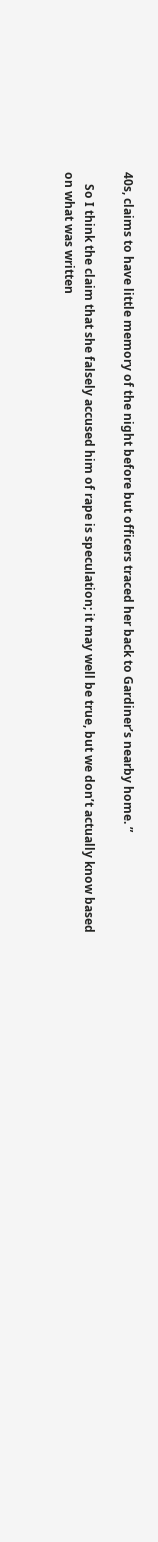40s, claims to have little memory of the night before but officers traced her back to Gardiner’s nearby home. ”

    So I think the claim that she falsely accused him of rape is speculation; it may well be true, but we don’t actually know based on what was written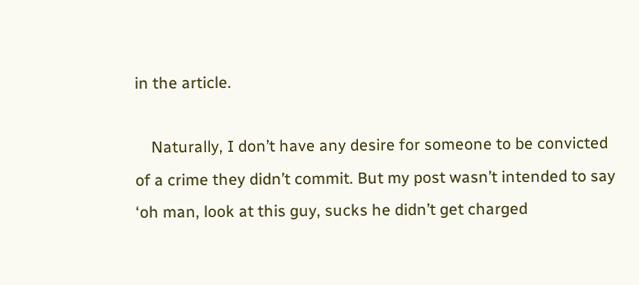in the article.

    Naturally, I don’t have any desire for someone to be convicted of a crime they didn’t commit. But my post wasn’t intended to say ‘oh man, look at this guy, sucks he didn’t get charged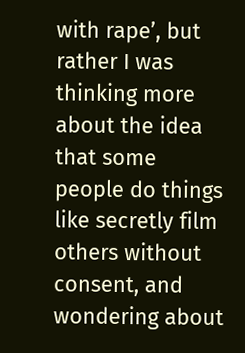with rape’, but rather I was thinking more about the idea that some people do things like secretly film others without consent, and wondering about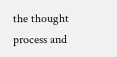the thought process and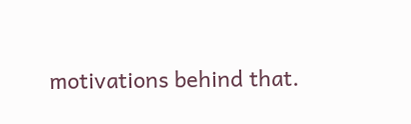motivations behind that.